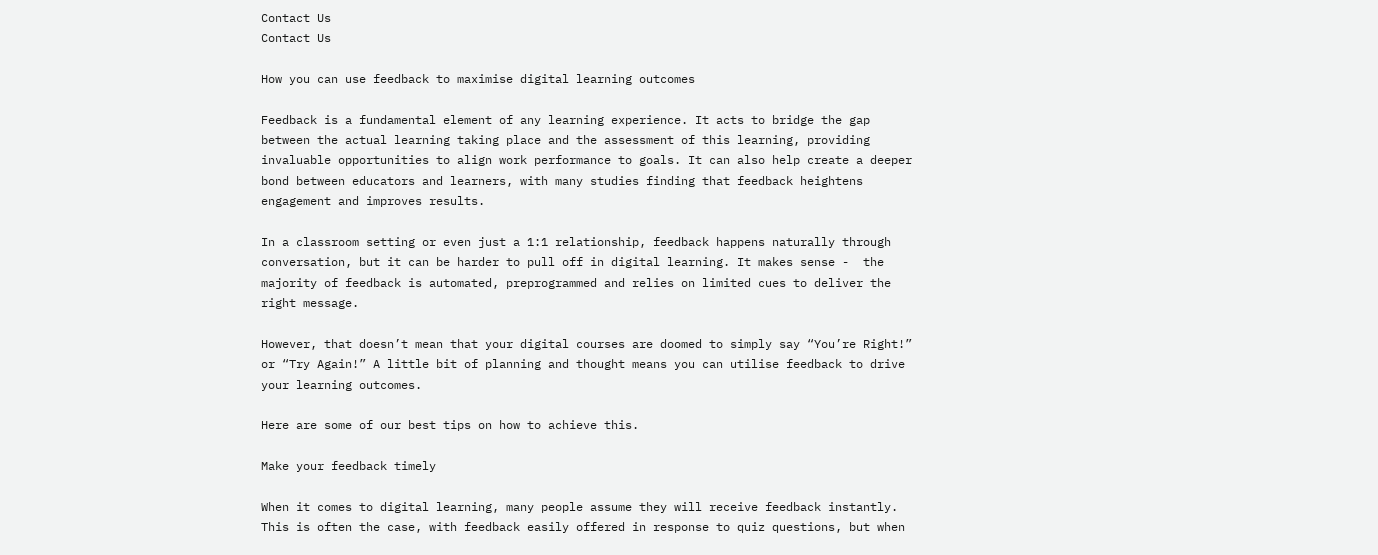Contact Us
Contact Us

How you can use feedback to maximise digital learning outcomes

Feedback is a fundamental element of any learning experience. It acts to bridge the gap between the actual learning taking place and the assessment of this learning, providing invaluable opportunities to align work performance to goals. It can also help create a deeper bond between educators and learners, with many studies finding that feedback heightens engagement and improves results.

In a classroom setting or even just a 1:1 relationship, feedback happens naturally through conversation, but it can be harder to pull off in digital learning. It makes sense -  the majority of feedback is automated, preprogrammed and relies on limited cues to deliver the right message.

However, that doesn’t mean that your digital courses are doomed to simply say “You’re Right!” or “Try Again!” A little bit of planning and thought means you can utilise feedback to drive your learning outcomes.

Here are some of our best tips on how to achieve this.

Make your feedback timely

When it comes to digital learning, many people assume they will receive feedback instantly. This is often the case, with feedback easily offered in response to quiz questions, but when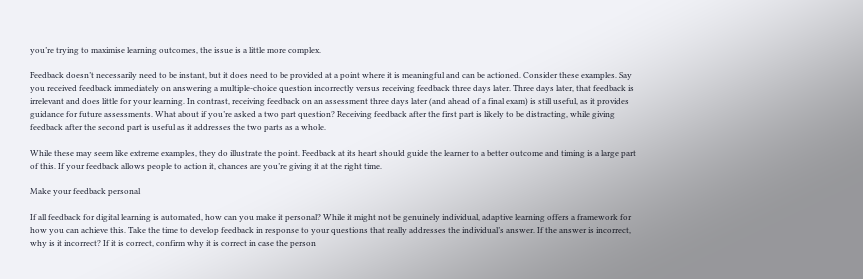you’re trying to maximise learning outcomes, the issue is a little more complex.

Feedback doesn’t necessarily need to be instant, but it does need to be provided at a point where it is meaningful and can be actioned. Consider these examples. Say you received feedback immediately on answering a multiple-choice question incorrectly versus receiving feedback three days later. Three days later, that feedback is irrelevant and does little for your learning. In contrast, receiving feedback on an assessment three days later (and ahead of a final exam) is still useful, as it provides guidance for future assessments. What about if you’re asked a two part question? Receiving feedback after the first part is likely to be distracting, while giving feedback after the second part is useful as it addresses the two parts as a whole.

While these may seem like extreme examples, they do illustrate the point. Feedback at its heart should guide the learner to a better outcome and timing is a large part of this. If your feedback allows people to action it, chances are you’re giving it at the right time.

Make your feedback personal

If all feedback for digital learning is automated, how can you make it personal? While it might not be genuinely individual, adaptive learning offers a framework for how you can achieve this. Take the time to develop feedback in response to your questions that really addresses the individual’s answer. If the answer is incorrect, why is it incorrect? If it is correct, confirm why it is correct in case the person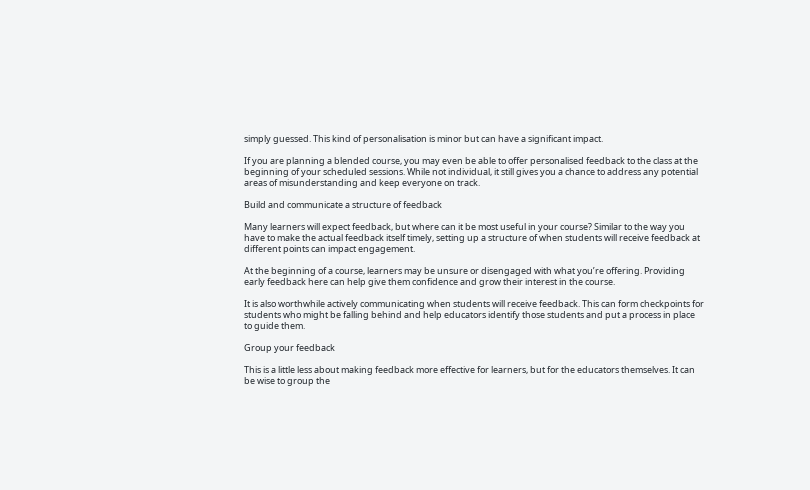simply guessed. This kind of personalisation is minor but can have a significant impact.

If you are planning a blended course, you may even be able to offer personalised feedback to the class at the beginning of your scheduled sessions. While not individual, it still gives you a chance to address any potential areas of misunderstanding and keep everyone on track.

Build and communicate a structure of feedback

Many learners will expect feedback, but where can it be most useful in your course? Similar to the way you have to make the actual feedback itself timely, setting up a structure of when students will receive feedback at different points can impact engagement.

At the beginning of a course, learners may be unsure or disengaged with what you’re offering. Providing early feedback here can help give them confidence and grow their interest in the course.

It is also worthwhile actively communicating when students will receive feedback. This can form checkpoints for students who might be falling behind and help educators identify those students and put a process in place to guide them.

Group your feedback

This is a little less about making feedback more effective for learners, but for the educators themselves. It can be wise to group the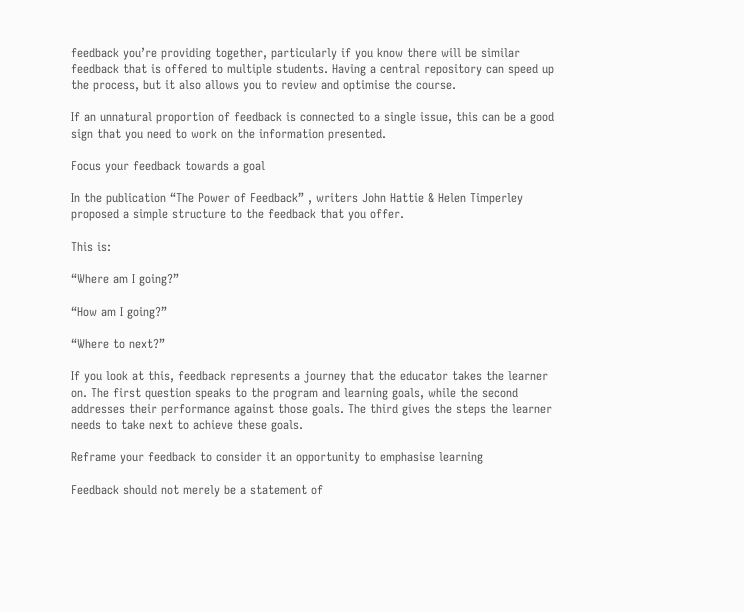feedback you’re providing together, particularly if you know there will be similar feedback that is offered to multiple students. Having a central repository can speed up the process, but it also allows you to review and optimise the course.

If an unnatural proportion of feedback is connected to a single issue, this can be a good sign that you need to work on the information presented.

Focus your feedback towards a goal

In the publication “The Power of Feedback” , writers John Hattie & Helen Timperley proposed a simple structure to the feedback that you offer.

This is:

“Where am I going?”

“How am I going?”

“Where to next?”

If you look at this, feedback represents a journey that the educator takes the learner on. The first question speaks to the program and learning goals, while the second addresses their performance against those goals. The third gives the steps the learner needs to take next to achieve these goals.

Reframe your feedback to consider it an opportunity to emphasise learning

Feedback should not merely be a statement of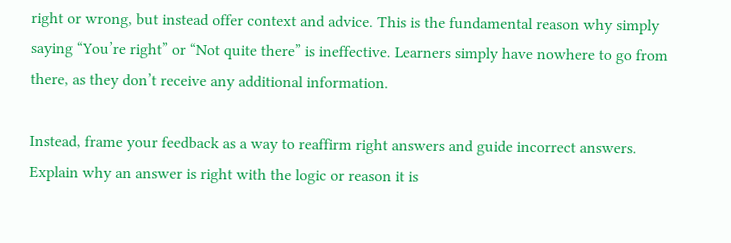right or wrong, but instead offer context and advice. This is the fundamental reason why simply saying “You’re right” or “Not quite there” is ineffective. Learners simply have nowhere to go from there, as they don’t receive any additional information.

Instead, frame your feedback as a way to reaffirm right answers and guide incorrect answers. Explain why an answer is right with the logic or reason it is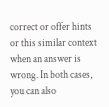correct or offer hints or this similar context when an answer is wrong. In both cases, you can also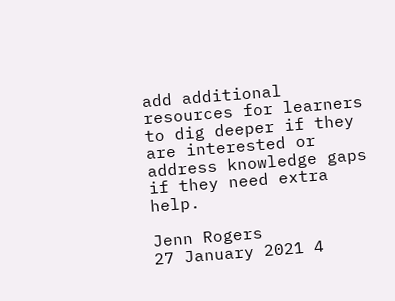add additional resources for learners to dig deeper if they are interested or address knowledge gaps if they need extra help.

Jenn Rogers
27 January 2021 4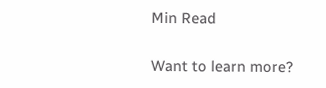Min Read

Want to learn more?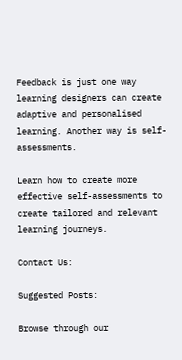Feedback is just one way learning designers can create adaptive and personalised learning. Another way is self-assessments.

Learn how to create more effective self-assessments to create tailored and relevant learning journeys.

Contact Us:

Suggested Posts:

Browse through our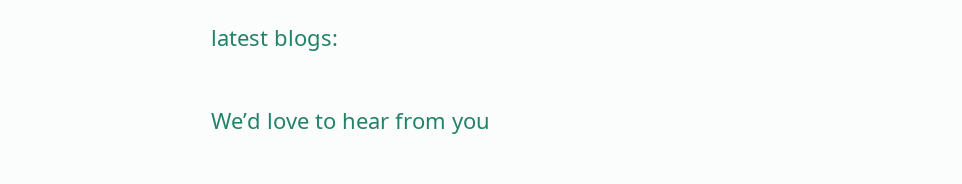latest blogs:

We’d love to hear from you